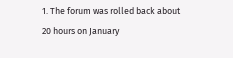1. The forum was rolled back about 20 hours on January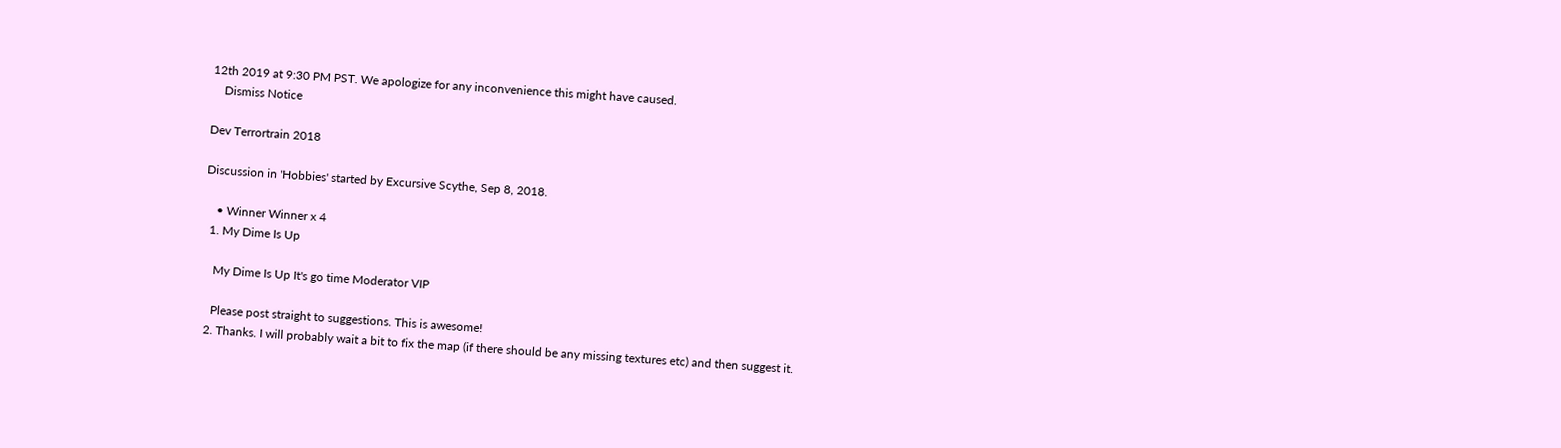12th 2019 at 9:30 PM PST. We apologize for any inconvenience this might have caused.
    Dismiss Notice

Dev Terrortrain 2018

Discussion in 'Hobbies' started by Excursive Scythe, Sep 8, 2018.

    • Winner Winner x 4
  1. My Dime Is Up

    My Dime Is Up It's go time Moderator VIP

    Please post straight to suggestions. This is awesome!
  2. Thanks. I will probably wait a bit to fix the map (if there should be any missing textures etc) and then suggest it.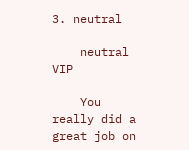3. neutral

    neutral VIP

    You really did a great job on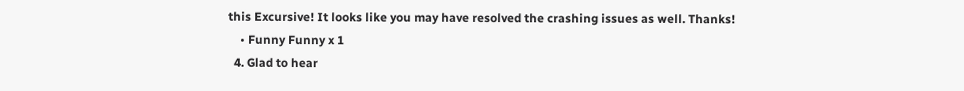this Excursive! It looks like you may have resolved the crashing issues as well. Thanks!
    • Funny Funny x 1
  4. Glad to hear